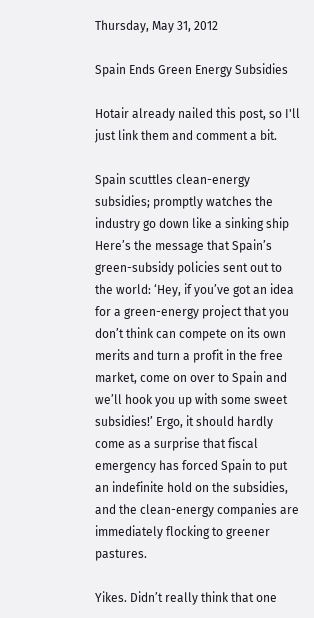Thursday, May 31, 2012

Spain Ends Green Energy Subsidies

Hotair already nailed this post, so I'll just link them and comment a bit.

Spain scuttles clean-energy subsidies; promptly watches the industry go down like a sinking ship
Here’s the message that Spain’s green-subsidy policies sent out to the world: ‘Hey, if you’ve got an idea for a green-energy project that you don’t think can compete on its own merits and turn a profit in the free market, come on over to Spain and we’ll hook you up with some sweet subsidies!’ Ergo, it should hardly come as a surprise that fiscal emergency has forced Spain to put an indefinite hold on the subsidies, and the clean-energy companies are immediately flocking to greener pastures.

Yikes. Didn’t really think that one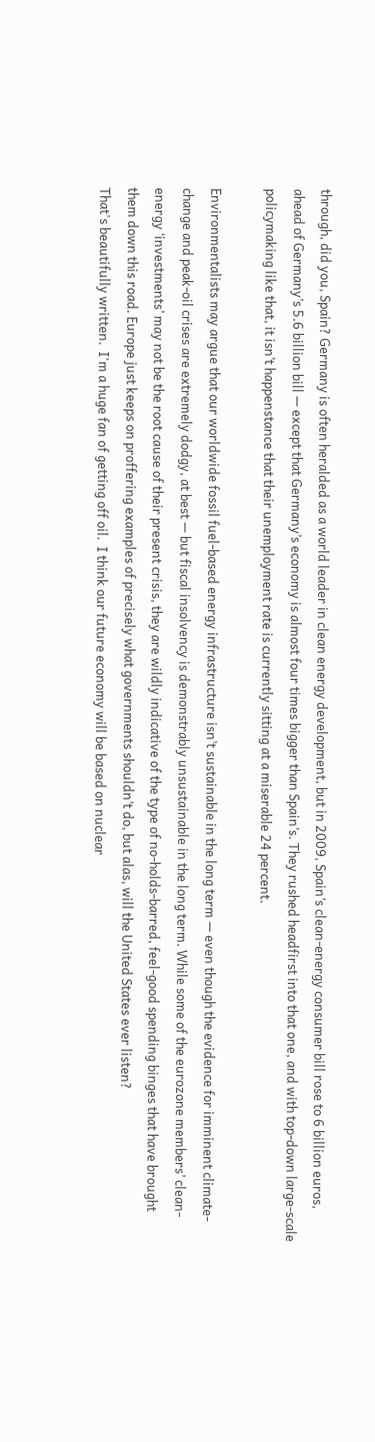through, did you, Spain? Germany is often heralded as a world leader in clean energy development, but in 2009, Spain’s clean-energy consumer bill rose to 6 billion euros, ahead of Germany’s 5.6 billion bill — except that Germany’s economy is almost four times bigger than Spain’s. They rushed headfirst into that one, and with top-down large-scale policymaking like that, it isn’t happenstance that their unemployment rate is currently sitting at a miserable 24 percent.

Environmentalists may argue that our worldwide fossil fuel-based energy infrastructure isn’t sustainable in the long term — even though the evidence for imminent climate-change and peak-oil crises are extremely dodgy, at best — but fiscal insolvency is demonstrably unsustainable in the long term. While some of the eurozone members’ clean-energy ‘investments’ may not be the root cause of their present crisis, they are wildly indicative of the type of no-holds-barred, feel-good spending binges that have brought them down this road. Europe just keeps on proffering examples of precisely what governments shouldn’t do, but alas, will the United States ever listen?
That's beautifully written.  I'm a huge fan of getting off oil.  I think our future economy will be based on nuclear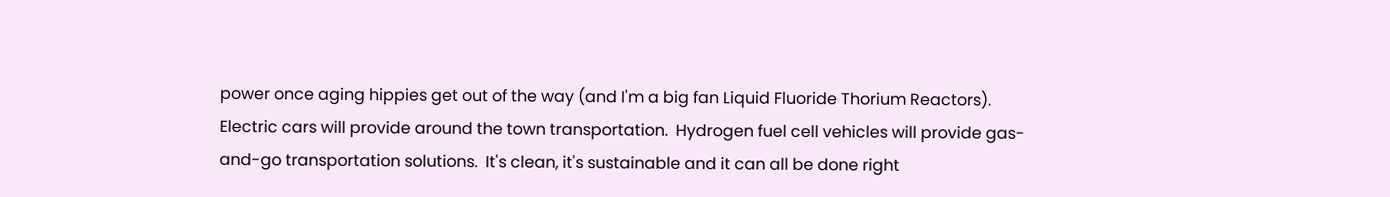power once aging hippies get out of the way (and I'm a big fan Liquid Fluoride Thorium Reactors).  Electric cars will provide around the town transportation.  Hydrogen fuel cell vehicles will provide gas-and-go transportation solutions.  It's clean, it's sustainable and it can all be done right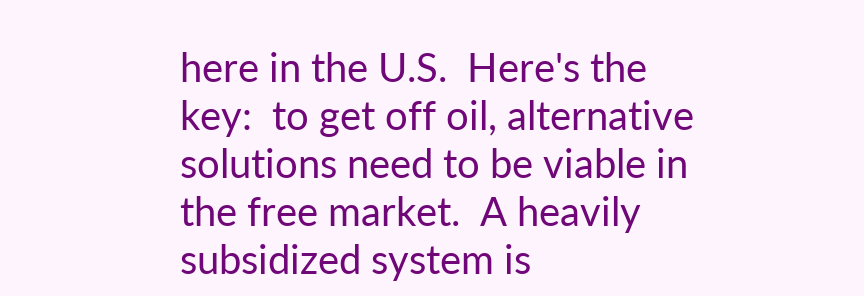here in the U.S.  Here's the key:  to get off oil, alternative solutions need to be viable in the free market.  A heavily subsidized system is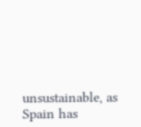unsustainable, as Spain has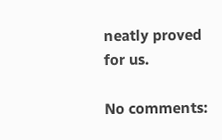neatly proved for us.

No comments: